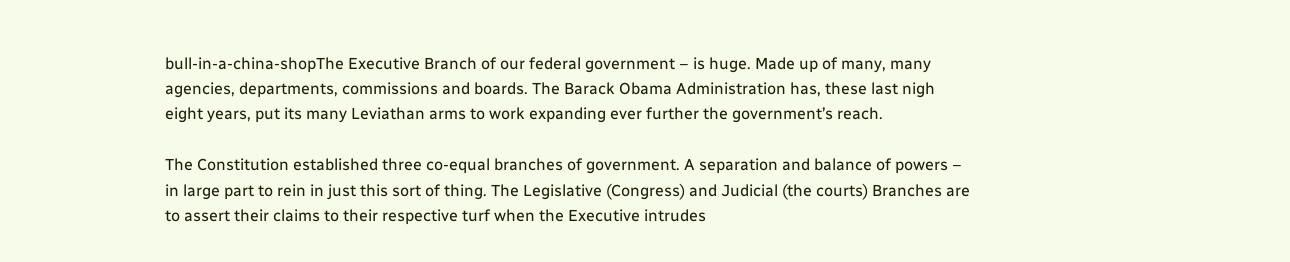bull-in-a-china-shopThe Executive Branch of our federal government – is huge. Made up of many, many agencies, departments, commissions and boards. The Barack Obama Administration has, these last nigh eight years, put its many Leviathan arms to work expanding ever further the government’s reach.

The Constitution established three co-equal branches of government. A separation and balance of powers – in large part to rein in just this sort of thing. The Legislative (Congress) and Judicial (the courts) Branches are to assert their claims to their respective turf when the Executive intrudes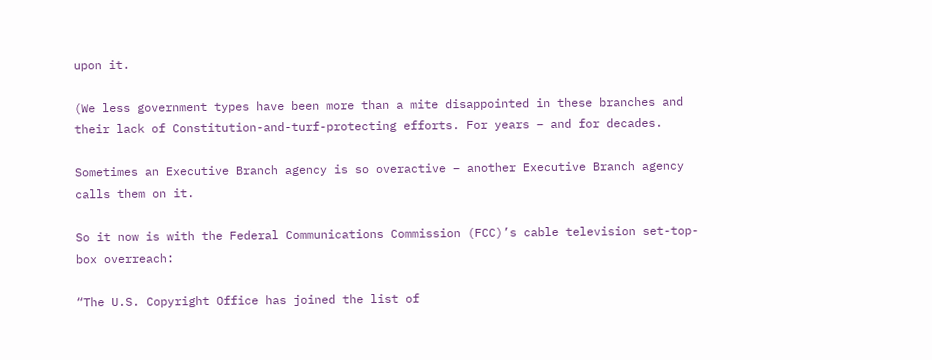upon it.

(We less government types have been more than a mite disappointed in these branches and their lack of Constitution-and-turf-protecting efforts. For years – and for decades.

Sometimes an Executive Branch agency is so overactive – another Executive Branch agency calls them on it.

So it now is with the Federal Communications Commission (FCC)’s cable television set-top-box overreach:

“The U.S. Copyright Office has joined the list of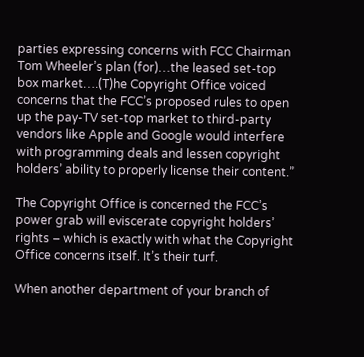parties expressing concerns with FCC Chairman Tom Wheeler’s plan (for)…the leased set-top box market….(T)he Copyright Office voiced concerns that the FCC’s proposed rules to open up the pay-TV set-top market to third-party vendors like Apple and Google would interfere with programming deals and lessen copyright holders’ ability to properly license their content.”

The Copyright Office is concerned the FCC’s power grab will eviscerate copyright holders’ rights – which is exactly with what the Copyright Office concerns itself. It’s their turf.

When another department of your branch of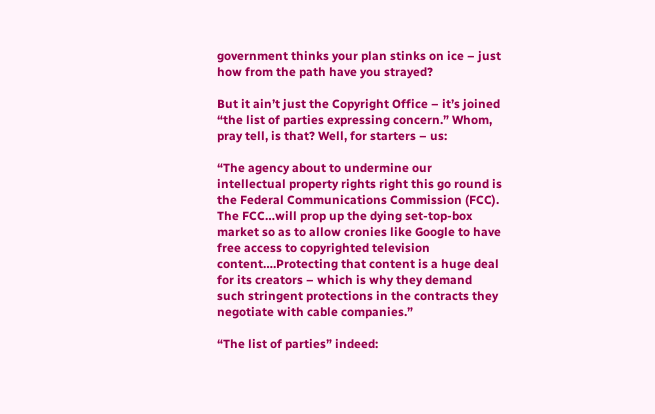government thinks your plan stinks on ice – just how from the path have you strayed?

But it ain’t just the Copyright Office – it’s joined “the list of parties expressing concern.” Whom, pray tell, is that? Well, for starters – us:

“The agency about to undermine our intellectual property rights right this go round is the Federal Communications Commission (FCC). The FCC…will prop up the dying set-top-box market so as to allow cronies like Google to have free access to copyrighted television content….Protecting that content is a huge deal for its creators – which is why they demand such stringent protections in the contracts they negotiate with cable companies.”

“The list of parties” indeed: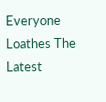Everyone Loathes The Latest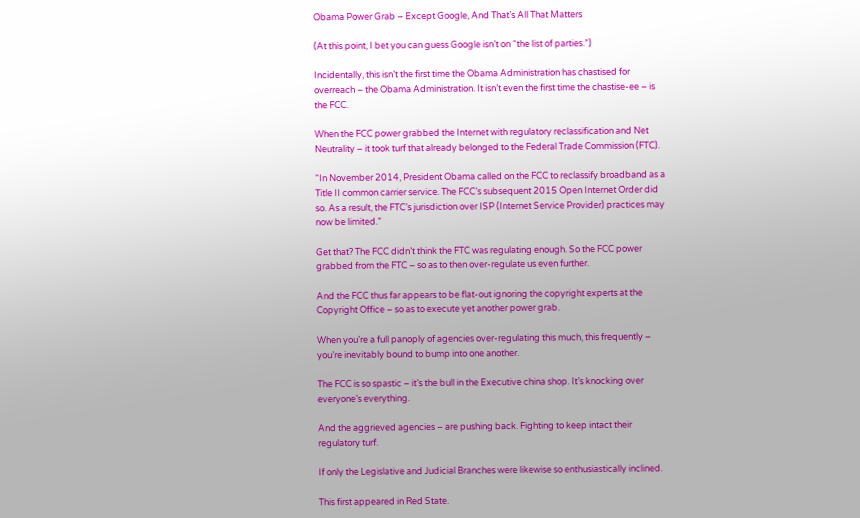Obama Power Grab – Except Google, And That’s All That Matters

(At this point, I bet you can guess Google isn’t on “the list of parties.”)

Incidentally, this isn’t the first time the Obama Administration has chastised for overreach – the Obama Administration. It isn’t even the first time the chastise-ee – is the FCC.

When the FCC power grabbed the Internet with regulatory reclassification and Net Neutrality – it took turf that already belonged to the Federal Trade Commission (FTC).

“In November 2014, President Obama called on the FCC to reclassify broadband as a Title II common carrier service. The FCC’s subsequent 2015 Open Internet Order did so. As a result, the FTC’s jurisdiction over ISP (Internet Service Provider) practices may now be limited.”

Get that? The FCC didn’t think the FTC was regulating enough. So the FCC power grabbed from the FTC – so as to then over-regulate us even further.

And the FCC thus far appears to be flat-out ignoring the copyright experts at the Copyright Office – so as to execute yet another power grab.

When you’re a full panoply of agencies over-regulating this much, this frequently – you’re inevitably bound to bump into one another.

The FCC is so spastic – it’s the bull in the Executive china shop. It’s knocking over everyone’s everything.

And the aggrieved agencies – are pushing back. Fighting to keep intact their regulatory turf.

If only the Legislative and Judicial Branches were likewise so enthusiastically inclined.

This first appeared in Red State.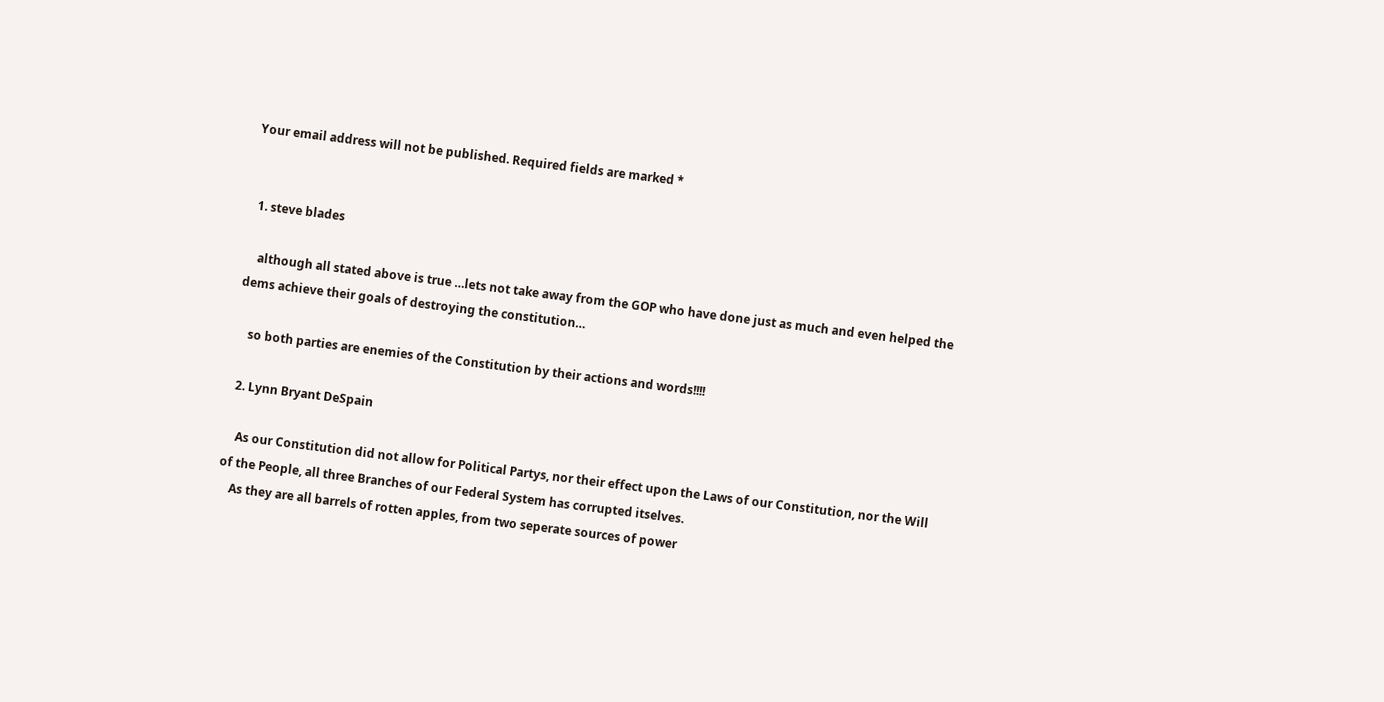Your email address will not be published. Required fields are marked *


  1. steve blades

    although all stated above is true …lets not take away from the GOP who have done just as much and even helped the dems achieve their goals of destroying the constitution…

    so both parties are enemies of the Constitution by their actions and words!!!!

  2. Lynn Bryant DeSpain

    As our Constitution did not allow for Political Partys, nor their effect upon the Laws of our Constitution, nor the Will of the People, all three Branches of our Federal System has corrupted itselves.
    As they are all barrels of rotten apples, from two seperate sources of power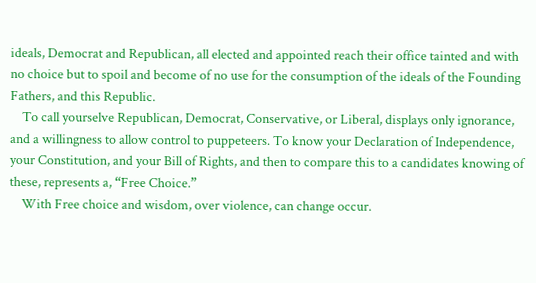ideals, Democrat and Republican, all elected and appointed reach their office tainted and with no choice but to spoil and become of no use for the consumption of the ideals of the Founding Fathers, and this Republic.
    To call yourselve Republican, Democrat, Conservative, or Liberal, displays only ignorance, and a willingness to allow control to puppeteers. To know your Declaration of Independence, your Constitution, and your Bill of Rights, and then to compare this to a candidates knowing of these, represents a, “Free Choice.”
    With Free choice and wisdom, over violence, can change occur.